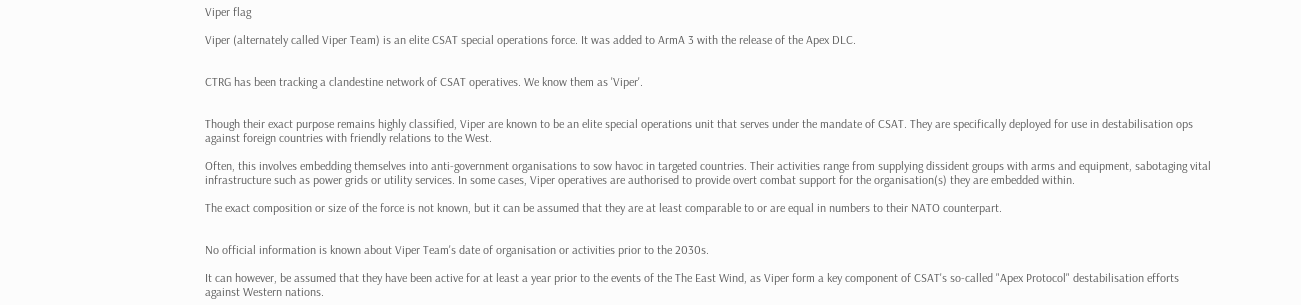Viper flag

Viper (alternately called Viper Team) is an elite CSAT special operations force. It was added to ArmA 3 with the release of the Apex DLC.


CTRG has been tracking a clandestine network of CSAT operatives. We know them as 'Viper'.


Though their exact purpose remains highly classified, Viper are known to be an elite special operations unit that serves under the mandate of CSAT. They are specifically deployed for use in destabilisation ops against foreign countries with friendly relations to the West.

Often, this involves embedding themselves into anti-government organisations to sow havoc in targeted countries. Their activities range from supplying dissident groups with arms and equipment, sabotaging vital infrastructure such as power grids or utility services. In some cases, Viper operatives are authorised to provide overt combat support for the organisation(s) they are embedded within.

The exact composition or size of the force is not known, but it can be assumed that they are at least comparable to or are equal in numbers to their NATO counterpart.


No official information is known about Viper Team's date of organisation or activities prior to the 2030s.

It can however, be assumed that they have been active for at least a year prior to the events of the The East Wind, as Viper form a key component of CSAT's so-called "Apex Protocol" destabilisation efforts against Western nations.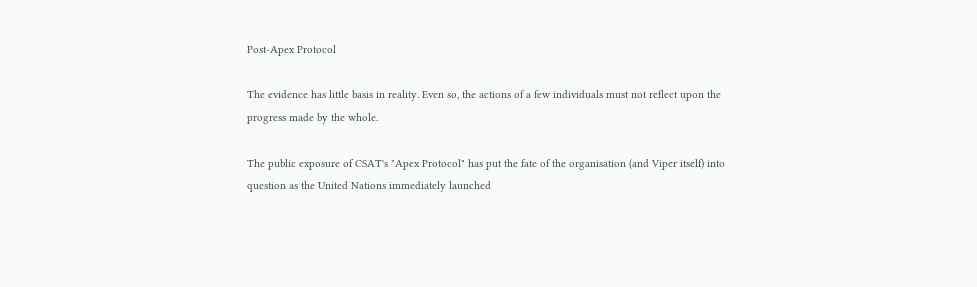Post-Apex Protocol

The evidence has little basis in reality. Even so, the actions of a few individuals must not reflect upon the progress made by the whole.

The public exposure of CSAT's "Apex Protocol" has put the fate of the organisation (and Viper itself) into question as the United Nations immediately launched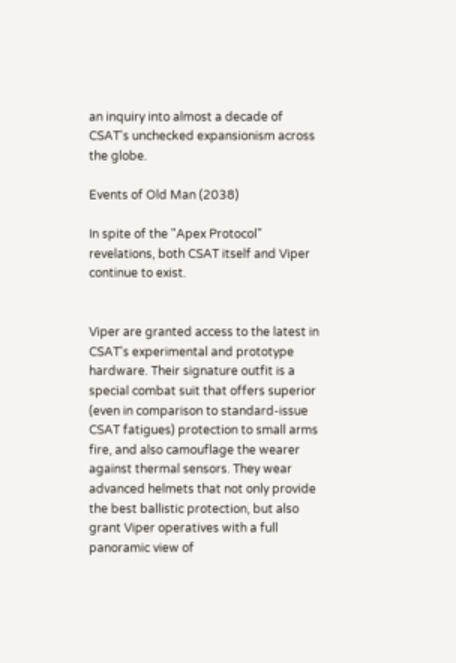an inquiry into almost a decade of CSAT's unchecked expansionism across the globe.

Events of Old Man (2038)

In spite of the "Apex Protocol" revelations, both CSAT itself and Viper continue to exist.


Viper are granted access to the latest in CSAT's experimental and prototype hardware. Their signature outfit is a special combat suit that offers superior (even in comparison to standard-issue CSAT fatigues) protection to small arms fire, and also camouflage the wearer against thermal sensors. They wear advanced helmets that not only provide the best ballistic protection, but also grant Viper operatives with a full panoramic view of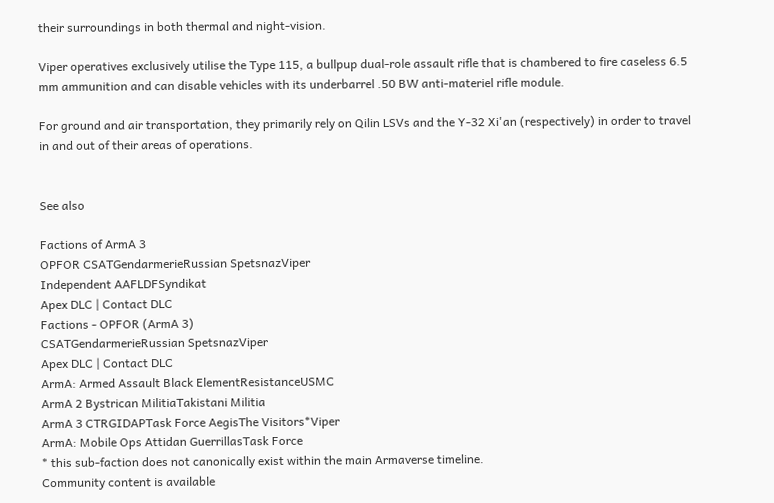their surroundings in both thermal and night-vision.

Viper operatives exclusively utilise the Type 115, a bullpup dual-role assault rifle that is chambered to fire caseless 6.5 mm ammunition and can disable vehicles with its underbarrel .50 BW anti-materiel rifle module.

For ground and air transportation, they primarily rely on Qilin LSVs and the Y-32 Xi'an (respectively) in order to travel in and out of their areas of operations.


See also

Factions of ArmA 3
OPFOR CSATGendarmerieRussian SpetsnazViper
Independent AAFLDFSyndikat
Apex DLC | Contact DLC
Factions - OPFOR (ArmA 3)
CSATGendarmerieRussian SpetsnazViper
Apex DLC | Contact DLC
ArmA: Armed Assault Black ElementResistanceUSMC
ArmA 2 Bystrican MilitiaTakistani Militia
ArmA 3 CTRGIDAPTask Force AegisThe Visitors*Viper
ArmA: Mobile Ops Attidan GuerrillasTask Force
* this sub-faction does not canonically exist within the main Armaverse timeline.
Community content is available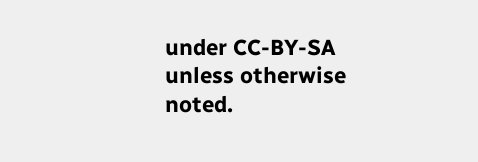under CC-BY-SA unless otherwise noted.